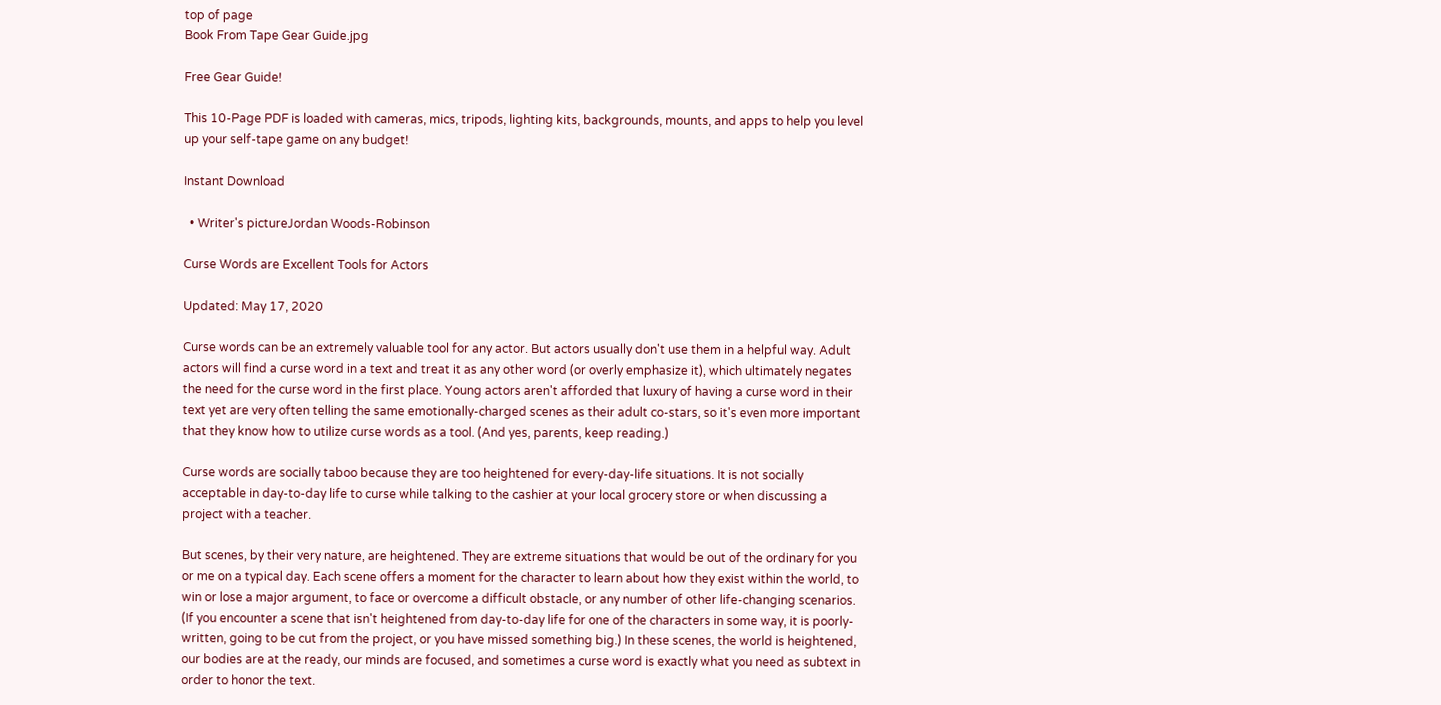top of page
Book From Tape Gear Guide.jpg

Free Gear Guide!

This 10-Page PDF is loaded with cameras, mics, tripods, lighting kits, backgrounds, mounts, and apps to help you level up your self-tape game on any budget!

Instant Download

  • Writer's pictureJordan Woods-Robinson

Curse Words are Excellent Tools for Actors

Updated: May 17, 2020

Curse words can be an extremely valuable tool for any actor. But actors usually don't use them in a helpful way. Adult actors will find a curse word in a text and treat it as any other word (or overly emphasize it), which ultimately negates the need for the curse word in the first place. Young actors aren't afforded that luxury of having a curse word in their text yet are very often telling the same emotionally-charged scenes as their adult co-stars, so it's even more important that they know how to utilize curse words as a tool. (And yes, parents, keep reading.)

Curse words are socially taboo because they are too heightened for every-day-life situations. It is not socially acceptable in day-to-day life to curse while talking to the cashier at your local grocery store or when discussing a project with a teacher.

But scenes, by their very nature, are heightened. They are extreme situations that would be out of the ordinary for you or me on a typical day. Each scene offers a moment for the character to learn about how they exist within the world, to win or lose a major argument, to face or overcome a difficult obstacle, or any number of other life-changing scenarios. (If you encounter a scene that isn't heightened from day-to-day life for one of the characters in some way, it is poorly-written, going to be cut from the project, or you have missed something big.) In these scenes, the world is heightened, our bodies are at the ready, our minds are focused, and sometimes a curse word is exactly what you need as subtext in order to honor the text.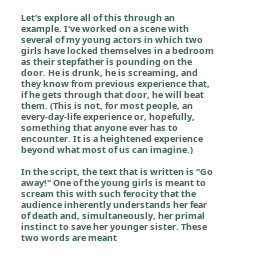Let's explore all of this through an example. I've worked on a scene with several of my young actors in which two girls have locked themselves in a bedroom as their stepfather is pounding on the door. He is drunk, he is screaming, and they know from previous experience that, if he gets through that door, he will beat them. (This is not, for most people, an every-day-life experience or, hopefully, something that anyone ever has to encounter. It is a heightened experience beyond what most of us can imagine.)

In the script, the text that is written is "Go away!" One of the young girls is meant to scream this with such ferocity that the audience inherently understands her fear of death and, simultaneously, her primal instinct to save her younger sister. These two words are meant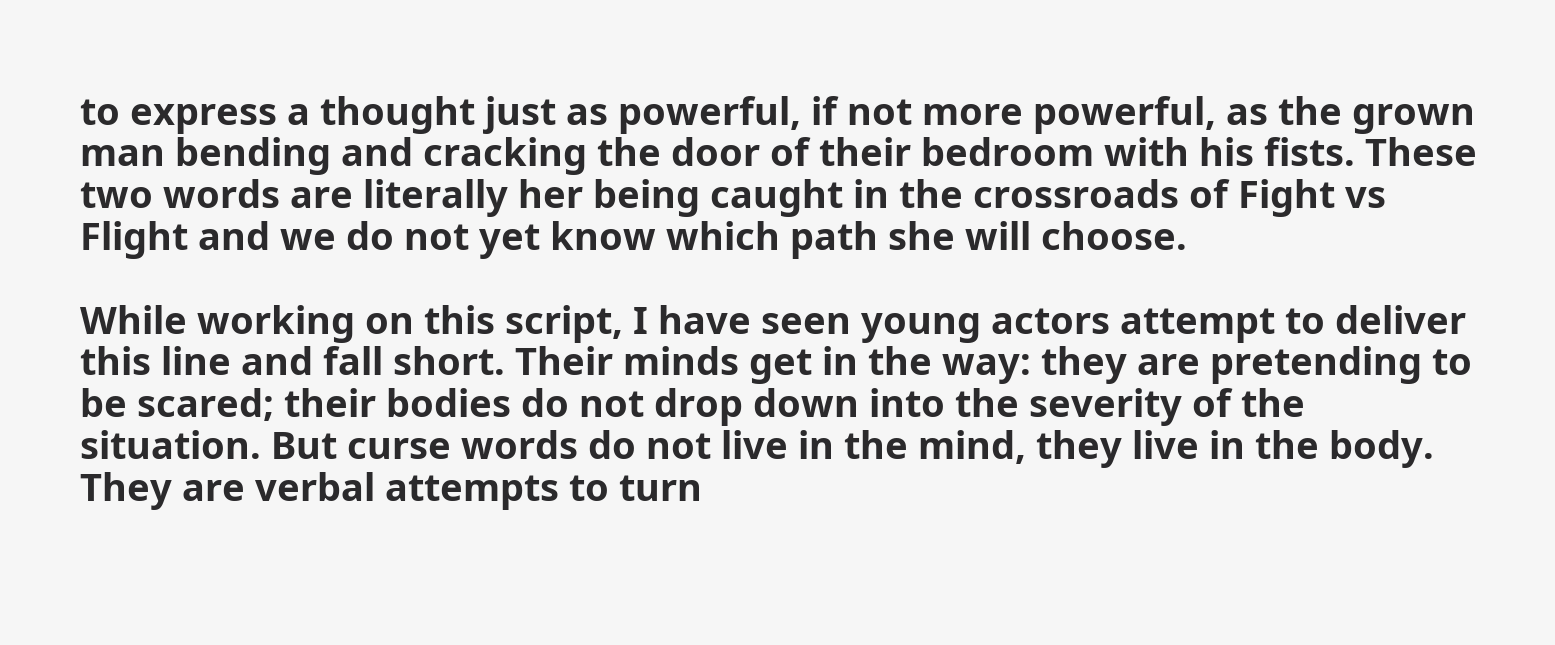to express a thought just as powerful, if not more powerful, as the grown man bending and cracking the door of their bedroom with his fists. These two words are literally her being caught in the crossroads of Fight vs Flight and we do not yet know which path she will choose.

While working on this script, I have seen young actors attempt to deliver this line and fall short. Their minds get in the way: they are pretending to be scared; their bodies do not drop down into the severity of the situation. But curse words do not live in the mind, they live in the body. They are verbal attempts to turn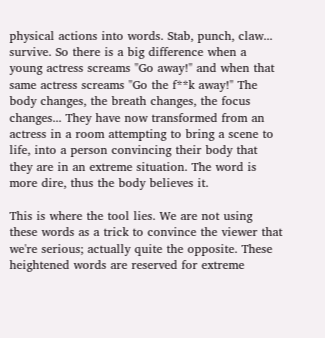physical actions into words. Stab, punch, claw... survive. So there is a big difference when a young actress screams "Go away!" and when that same actress screams "Go the f**k away!" The body changes, the breath changes, the focus changes... They have now transformed from an actress in a room attempting to bring a scene to life, into a person convincing their body that they are in an extreme situation. The word is more dire, thus the body believes it.

This is where the tool lies. We are not using these words as a trick to convince the viewer that we're serious; actually quite the opposite. These heightened words are reserved for extreme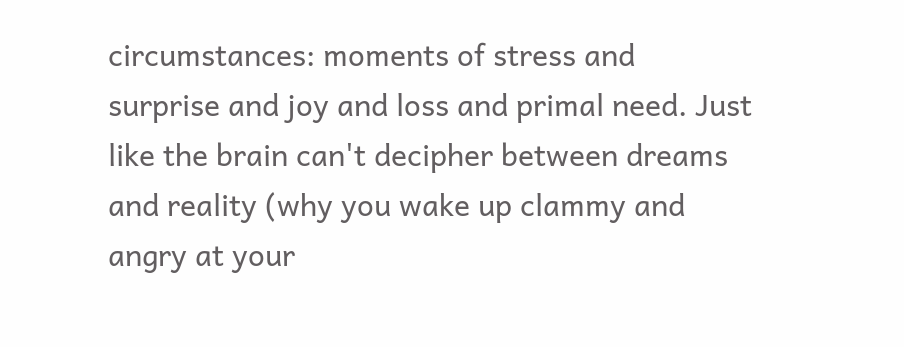circumstances: moments of stress and surprise and joy and loss and primal need. Just like the brain can't decipher between dreams and reality (why you wake up clammy and angry at your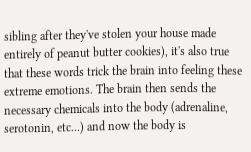sibling after they've stolen your house made entirely of peanut butter cookies), it's also true that these words trick the brain into feeling these extreme emotions. The brain then sends the necessary chemicals into the body (adrenaline, serotonin, etc...) and now the body is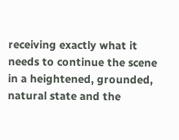receiving exactly what it needs to continue the scene in a heightened, grounded, natural state and the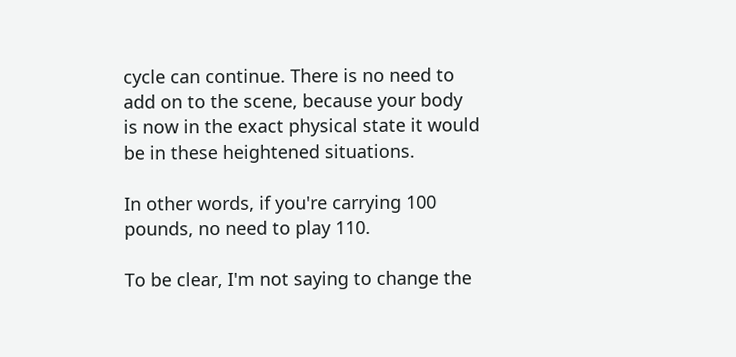cycle can continue. There is no need to add on to the scene, because your body is now in the exact physical state it would be in these heightened situations.

In other words, if you're carrying 100 pounds, no need to play 110.

To be clear, I'm not saying to change the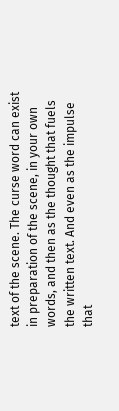text of the scene. The curse word can exist in preparation of the scene, in your own words, and then as the thought that fuels the written text. And even as the impulse that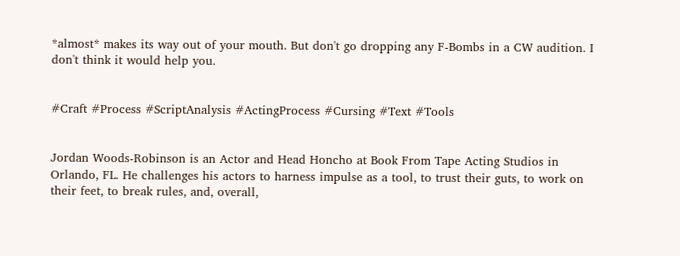*almost* makes its way out of your mouth. But don't go dropping any F-Bombs in a CW audition. I don't think it would help you.


#Craft #Process #ScriptAnalysis #ActingProcess #Cursing #Text #Tools


Jordan Woods-Robinson is an Actor and Head Honcho at Book From Tape Acting Studios in Orlando, FL. He challenges his actors to harness impulse as a tool, to trust their guts, to work on their feet, to break rules, and, overall,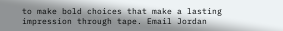to make bold choices that make a lasting impression through tape. Email Jordan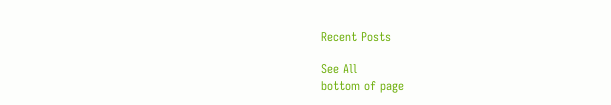Recent Posts

See All
bottom of page